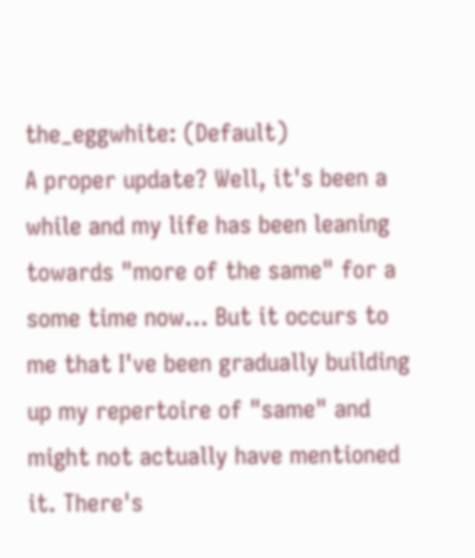the_eggwhite: (Default)
A proper update? Well, it's been a while and my life has been leaning towards "more of the same" for a some time now... But it occurs to me that I've been gradually building up my repertoire of "same" and might not actually have mentioned it. There's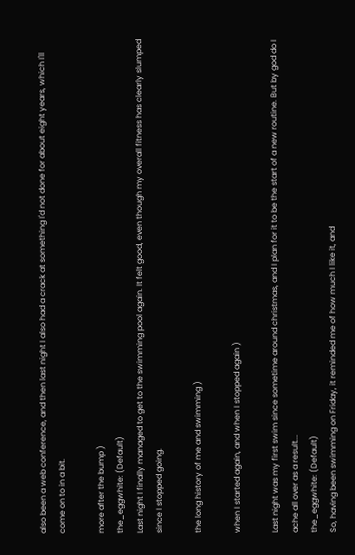also been a web conference, and then last night I also had a crack at something I'd not done for about eight years, which I'll come on to in a bit.

more after the bump )
the_eggwhite: (Default)
Last night I finally managed to get to the swimming pool again. It felt good, even though my overall fitness has clearly slumped since I stopped going.

the long history of me and swimming )

when I started again, and when I stopped again )

Last night was my first swim since sometime around christmas, and I plan for it to be the start of a new routine. But by god do I ache all over as a result...
the_eggwhite: (Default)
So, having been swimming on Friday, it reminded me of how much I like it, and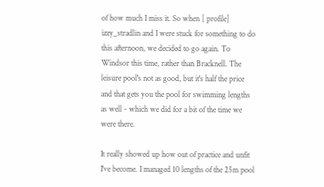of how much I miss it. So when [ profile] izzy_stradlin and I were stuck for something to do this afternoon, we decided to go again. To Windsor this time, rather than Bracknell. The leisure pool's not as good, but it's half the price and that gets you the pool for swimming lengths as well - which we did for a bit of the time we were there.

It really showed up how out of practice and unfit I've become. I managed 10 lengths of the 25m pool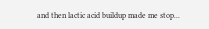and then lactic acid buildup made me stop...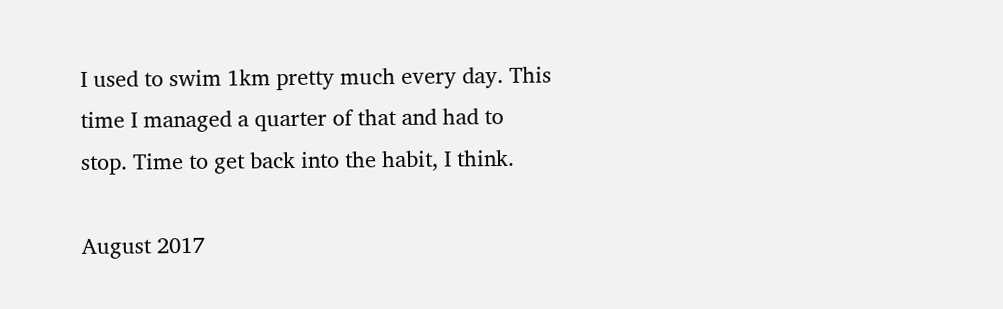I used to swim 1km pretty much every day. This time I managed a quarter of that and had to stop. Time to get back into the habit, I think.

August 2017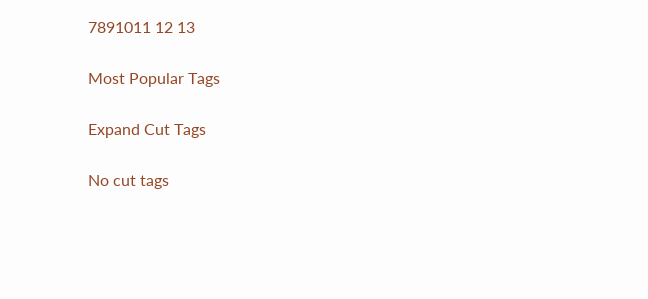7891011 12 13

Most Popular Tags

Expand Cut Tags

No cut tags